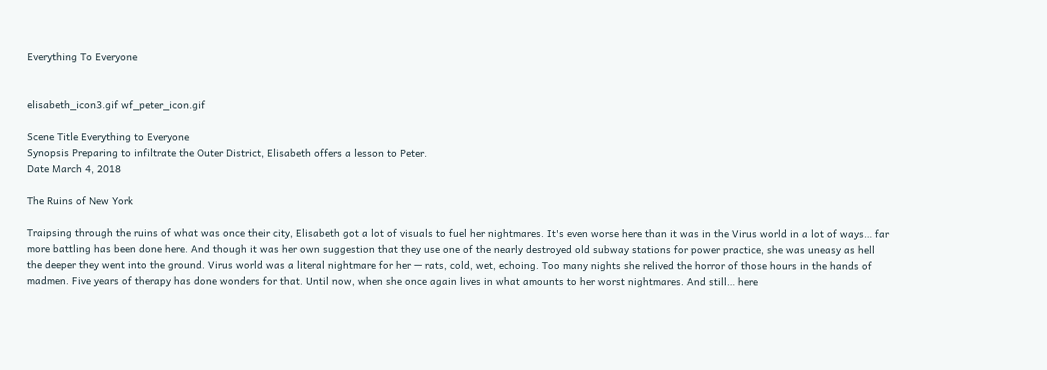Everything To Everyone


elisabeth_icon3.gif wf_peter_icon.gif

Scene Title Everything to Everyone
Synopsis Preparing to infiltrate the Outer District, Elisabeth offers a lesson to Peter.
Date March 4, 2018

The Ruins of New York

Traipsing through the ruins of what was once their city, Elisabeth got a lot of visuals to fuel her nightmares. It's even worse here than it was in the Virus world in a lot of ways… far more battling has been done here. And though it was her own suggestion that they use one of the nearly destroyed old subway stations for power practice, she was uneasy as hell the deeper they went into the ground. Virus world was a literal nightmare for her — rats, cold, wet, echoing. Too many nights she relived the horror of those hours in the hands of madmen. Five years of therapy has done wonders for that. Until now, when she once again lives in what amounts to her worst nightmares. And still… here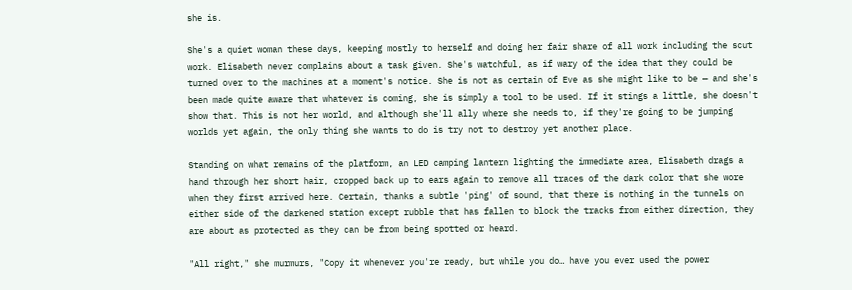she is.

She's a quiet woman these days, keeping mostly to herself and doing her fair share of all work including the scut work. Elisabeth never complains about a task given. She's watchful, as if wary of the idea that they could be turned over to the machines at a moment's notice. She is not as certain of Eve as she might like to be — and she's been made quite aware that whatever is coming, she is simply a tool to be used. If it stings a little, she doesn't show that. This is not her world, and although she'll ally where she needs to, if they're going to be jumping worlds yet again, the only thing she wants to do is try not to destroy yet another place.

Standing on what remains of the platform, an LED camping lantern lighting the immediate area, Elisabeth drags a hand through her short hair, cropped back up to ears again to remove all traces of the dark color that she wore when they first arrived here. Certain, thanks a subtle 'ping' of sound, that there is nothing in the tunnels on either side of the darkened station except rubble that has fallen to block the tracks from either direction, they are about as protected as they can be from being spotted or heard.

"All right," she murmurs, "Copy it whenever you're ready, but while you do… have you ever used the power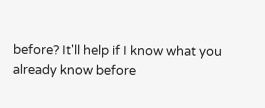before? It'll help if I know what you already know before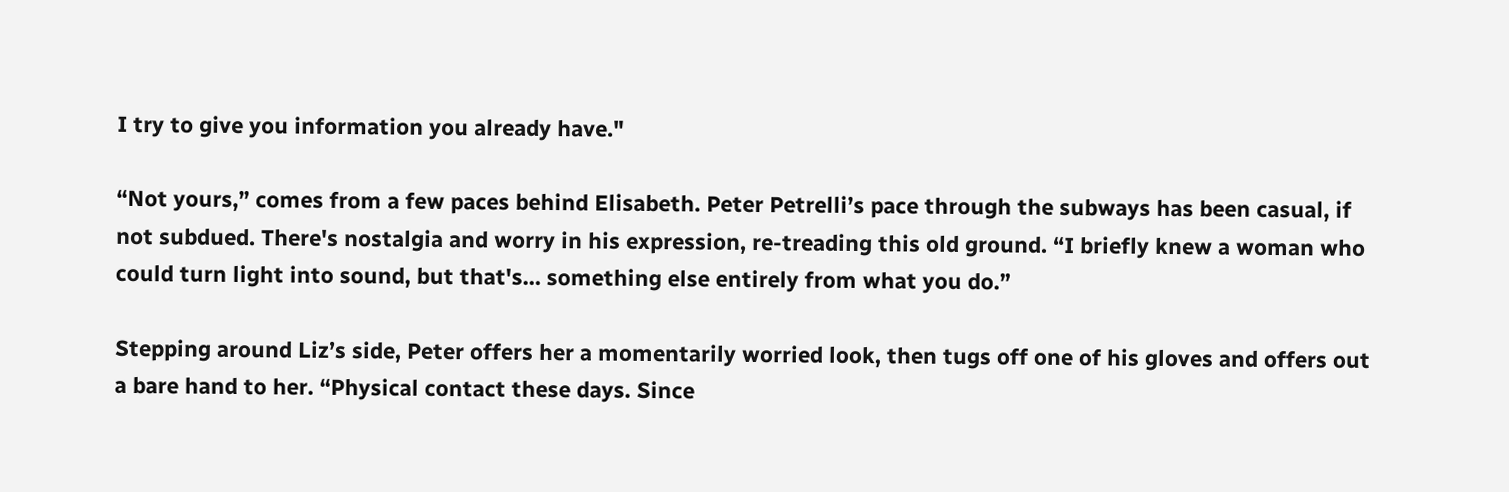I try to give you information you already have."

“Not yours,” comes from a few paces behind Elisabeth. Peter Petrelli’s pace through the subways has been casual, if not subdued. There's nostalgia and worry in his expression, re-treading this old ground. “I briefly knew a woman who could turn light into sound, but that's… something else entirely from what you do.”

Stepping around Liz’s side, Peter offers her a momentarily worried look, then tugs off one of his gloves and offers out a bare hand to her. “Physical contact these days. Since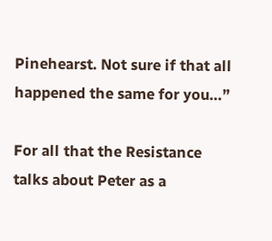Pinehearst. Not sure if that all happened the same for you…”

For all that the Resistance talks about Peter as a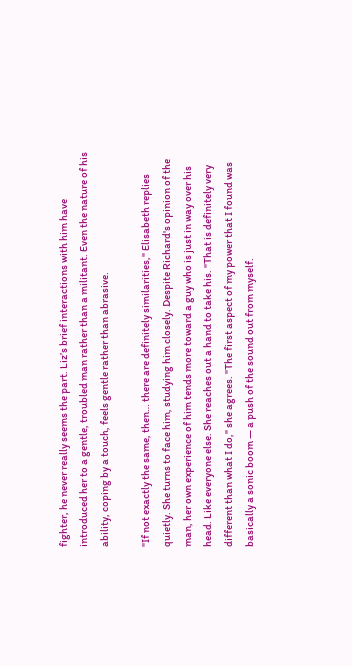fighter, he never really seems the part. Liz’s brief interactions with him have introduced her to a gentle, troubled man rather than a militant. Even the nature of his ability, coping by a touch, feels gentle rather than abrasive.

"If not exactly the same, then… there are definitely similarities," Elisabeth replies quietly. She turns to face him, studying him closely. Despite Richard's opinion of the man, her own experience of him tends more toward a guy who is just in way over his head. Like everyone else. She reaches out a hand to take his. "That is definitely very different than what I do," she agrees. "The first aspect of my power that I found was basically a sonic boom — a push of the sound out from myself.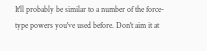It'll probably be similar to a number of the force-type powers you've used before. Don't aim it at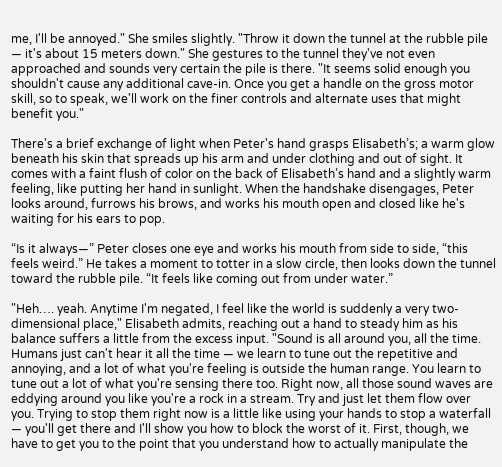me, I'll be annoyed." She smiles slightly. "Throw it down the tunnel at the rubble pile — it's about 15 meters down." She gestures to the tunnel they've not even approached and sounds very certain the pile is there. "It seems solid enough you shouldn't cause any additional cave-in. Once you get a handle on the gross motor skill, so to speak, we'll work on the finer controls and alternate uses that might benefit you."

There's a brief exchange of light when Peter's hand grasps Elisabeth’s; a warm glow beneath his skin that spreads up his arm and under clothing and out of sight. It comes with a faint flush of color on the back of Elisabeth’s hand and a slightly warm feeling, like putting her hand in sunlight. When the handshake disengages, Peter looks around, furrows his brows, and works his mouth open and closed like he's waiting for his ears to pop.

“Is it always—” Peter closes one eye and works his mouth from side to side, “this feels weird.” He takes a moment to totter in a slow circle, then looks down the tunnel toward the rubble pile. “It feels like coming out from under water.”

"Heh…. yeah. Anytime I'm negated, I feel like the world is suddenly a very two-dimensional place," Elisabeth admits, reaching out a hand to steady him as his balance suffers a little from the excess input. "Sound is all around you, all the time. Humans just can't hear it all the time — we learn to tune out the repetitive and annoying, and a lot of what you're feeling is outside the human range. You learn to tune out a lot of what you're sensing there too. Right now, all those sound waves are eddying around you like you're a rock in a stream. Try and just let them flow over you. Trying to stop them right now is a little like using your hands to stop a waterfall — you'll get there and I'll show you how to block the worst of it. First, though, we have to get you to the point that you understand how to actually manipulate the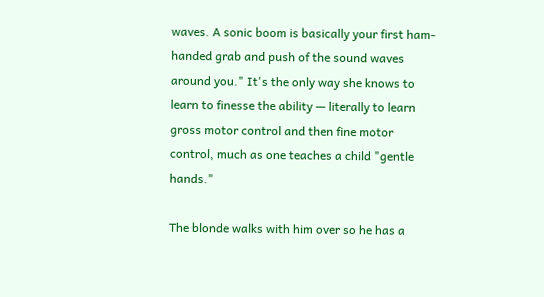waves. A sonic boom is basically your first ham-handed grab and push of the sound waves around you." It's the only way she knows to learn to finesse the ability — literally to learn gross motor control and then fine motor control, much as one teaches a child "gentle hands."

The blonde walks with him over so he has a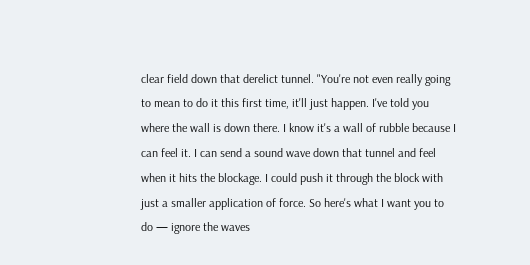clear field down that derelict tunnel. "You're not even really going to mean to do it this first time, it'll just happen. I've told you where the wall is down there. I know it's a wall of rubble because I can feel it. I can send a sound wave down that tunnel and feel when it hits the blockage. I could push it through the block with just a smaller application of force. So here's what I want you to do — ignore the waves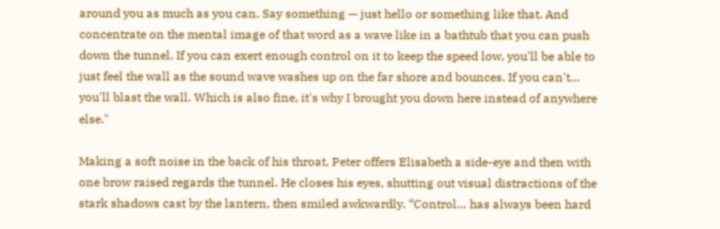around you as much as you can. Say something — just hello or something like that. And concentrate on the mental image of that word as a wave like in a bathtub that you can push down the tunnel. If you can exert enough control on it to keep the speed low, you'll be able to just feel the wall as the sound wave washes up on the far shore and bounces. If you can't… you'll blast the wall. Which is also fine, it's why I brought you down here instead of anywhere else."

Making a soft noise in the back of his throat, Peter offers Elisabeth a side-eye and then with one brow raised regards the tunnel. He closes his eyes, shutting out visual distractions of the stark shadows cast by the lantern, then smiled awkwardly. “Control… has always been hard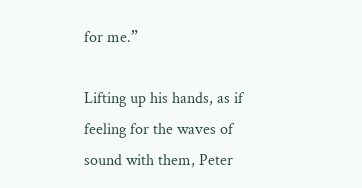for me.”

Lifting up his hands, as if feeling for the waves of sound with them, Peter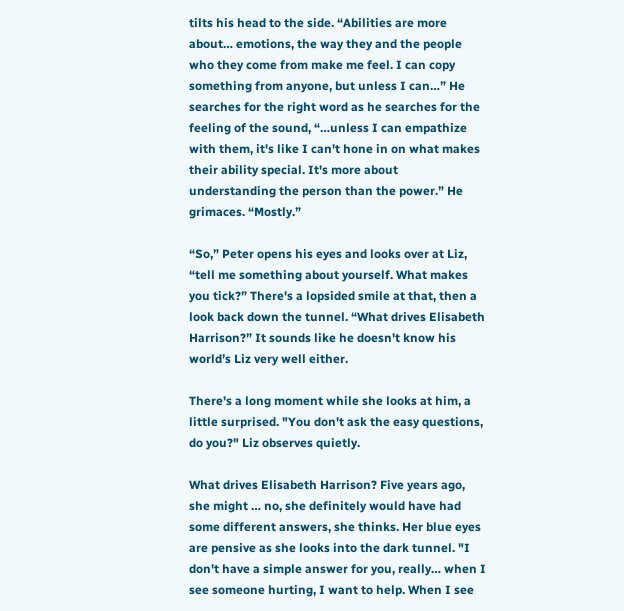tilts his head to the side. “Abilities are more about… emotions, the way they and the people who they come from make me feel. I can copy something from anyone, but unless I can…” He searches for the right word as he searches for the feeling of the sound, “…unless I can empathize with them, it's like I can't hone in on what makes their ability special. It's more about understanding the person than the power.” He grimaces. “Mostly.”

“So,” Peter opens his eyes and looks over at Liz, “tell me something about yourself. What makes you tick?” There's a lopsided smile at that, then a look back down the tunnel. “What drives Elisabeth Harrison?” It sounds like he doesn't know his world’s Liz very well either.

There's a long moment while she looks at him, a little surprised. "You don't ask the easy questions, do you?" Liz observes quietly.

What drives Elisabeth Harrison? Five years ago, she might … no, she definitely would have had some different answers, she thinks. Her blue eyes are pensive as she looks into the dark tunnel. "I don't have a simple answer for you, really… when I see someone hurting, I want to help. When I see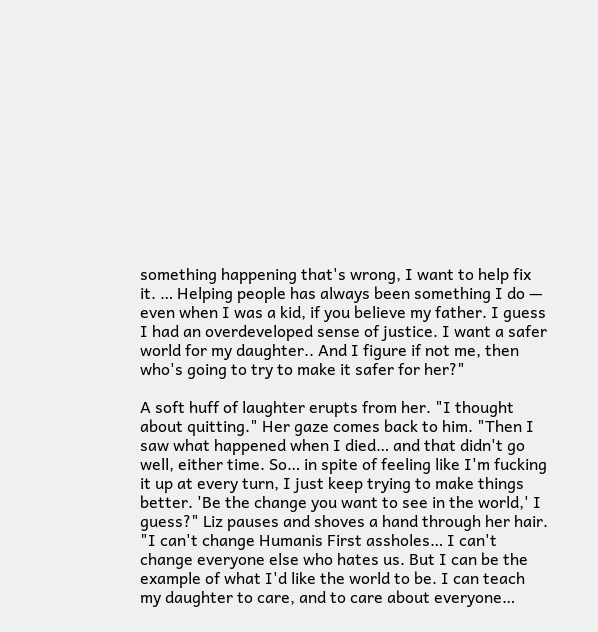something happening that's wrong, I want to help fix it. … Helping people has always been something I do — even when I was a kid, if you believe my father. I guess I had an overdeveloped sense of justice. I want a safer world for my daughter.. And I figure if not me, then who's going to try to make it safer for her?"

A soft huff of laughter erupts from her. "I thought about quitting." Her gaze comes back to him. "Then I saw what happened when I died… and that didn't go well, either time. So… in spite of feeling like I'm fucking it up at every turn, I just keep trying to make things better. 'Be the change you want to see in the world,' I guess?" Liz pauses and shoves a hand through her hair. "I can't change Humanis First assholes… I can't change everyone else who hates us. But I can be the example of what I'd like the world to be. I can teach my daughter to care, and to care about everyone…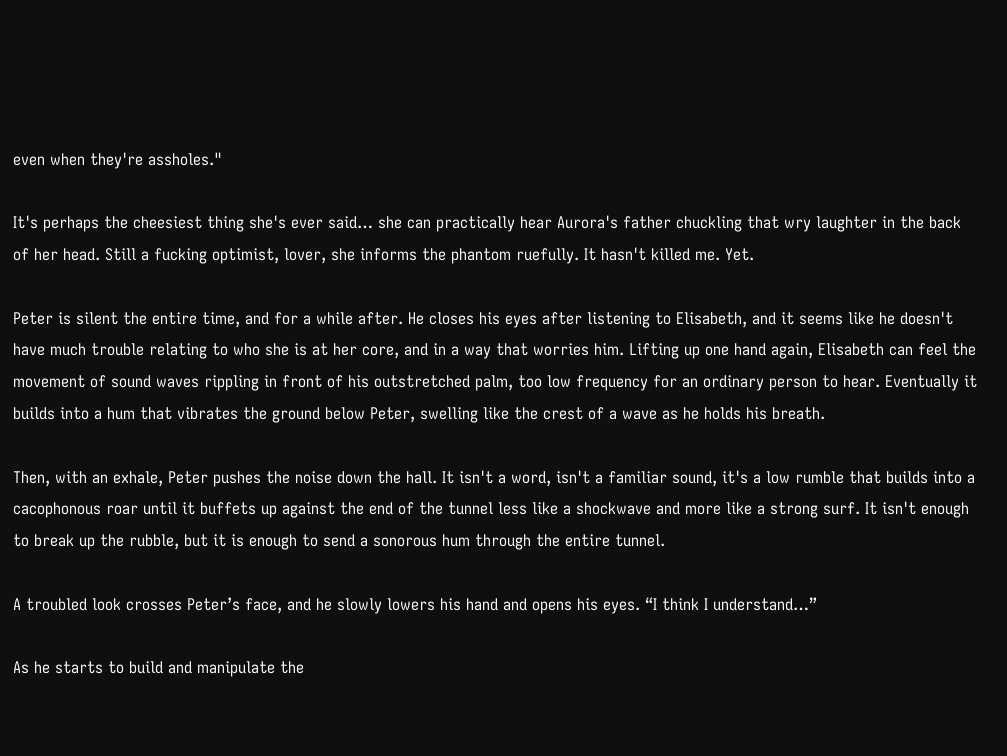even when they're assholes."

It's perhaps the cheesiest thing she's ever said… she can practically hear Aurora's father chuckling that wry laughter in the back of her head. Still a fucking optimist, lover, she informs the phantom ruefully. It hasn't killed me. Yet.

Peter is silent the entire time, and for a while after. He closes his eyes after listening to Elisabeth, and it seems like he doesn't have much trouble relating to who she is at her core, and in a way that worries him. Lifting up one hand again, Elisabeth can feel the movement of sound waves rippling in front of his outstretched palm, too low frequency for an ordinary person to hear. Eventually it builds into a hum that vibrates the ground below Peter, swelling like the crest of a wave as he holds his breath.

Then, with an exhale, Peter pushes the noise down the hall. It isn't a word, isn't a familiar sound, it's a low rumble that builds into a cacophonous roar until it buffets up against the end of the tunnel less like a shockwave and more like a strong surf. It isn't enough to break up the rubble, but it is enough to send a sonorous hum through the entire tunnel.

A troubled look crosses Peter’s face, and he slowly lowers his hand and opens his eyes. “I think I understand…”

As he starts to build and manipulate the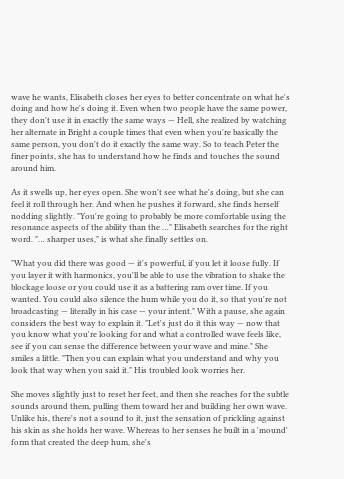wave he wants, Elisabeth closes her eyes to better concentrate on what he's doing and how he's doing it. Even when two people have the same power, they don't use it in exactly the same ways — Hell, she realized by watching her alternate in Bright a couple times that even when you're basically the same person, you don't do it exactly the same way. So to teach Peter the finer points, she has to understand how he finds and touches the sound around him.

As it swells up, her eyes open. She won't see what he's doing, but she can feel it roll through her. And when he pushes it forward, she finds herself nodding slightly. "You're going to probably be more comfortable using the resonance aspects of the ability than the …" Elisabeth searches for the right word. "… sharper uses," is what she finally settles on.

"What you did there was good — it's powerful, if you let it loose fully. If you layer it with harmonics, you'll be able to use the vibration to shake the blockage loose or you could use it as a battering ram over time. If you wanted. You could also silence the hum while you do it, so that you're not broadcasting — literally in his case — your intent." With a pause, she again considers the best way to explain it. "Let's just do it this way — now that you know what you're looking for and what a controlled wave feels like, see if you can sense the difference between your wave and mine." She smiles a little. "Then you can explain what you understand and why you look that way when you said it." His troubled look worries her.

She moves slightly just to reset her feet, and then she reaches for the subtle sounds around them, pulling them toward her and building her own wave. Unlike his, there's not a sound to it, just the sensation of prickling against his skin as she holds her wave. Whereas to her senses he built in a 'mound' form that created the deep hum, she's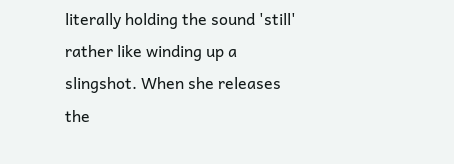literally holding the sound 'still' rather like winding up a slingshot. When she releases the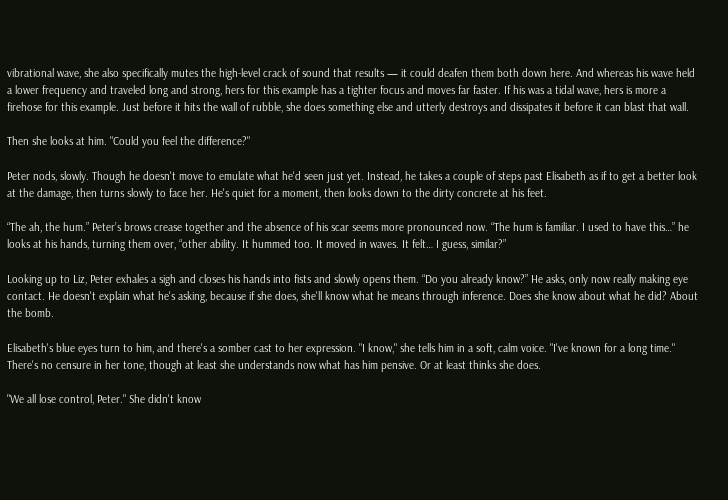vibrational wave, she also specifically mutes the high-level crack of sound that results — it could deafen them both down here. And whereas his wave held a lower frequency and traveled long and strong, hers for this example has a tighter focus and moves far faster. If his was a tidal wave, hers is more a firehose for this example. Just before it hits the wall of rubble, she does something else and utterly destroys and dissipates it before it can blast that wall.

Then she looks at him. "Could you feel the difference?"

Peter nods, slowly. Though he doesn't move to emulate what he'd seen just yet. Instead, he takes a couple of steps past Elisabeth as if to get a better look at the damage, then turns slowly to face her. He's quiet for a moment, then looks down to the dirty concrete at his feet.

“The ah, the hum.” Peter’s brows crease together and the absence of his scar seems more pronounced now. “The hum is familiar. I used to have this…” he looks at his hands, turning them over, “other ability. It hummed too. It moved in waves. It felt… I guess, similar?”

Looking up to Liz, Peter exhales a sigh and closes his hands into fists and slowly opens them. “Do you already know?” He asks, only now really making eye contact. He doesn't explain what he's asking, because if she does, she'll know what he means through inference. Does she know about what he did? About the bomb.

Elisabeth's blue eyes turn to him, and there's a somber cast to her expression. "I know," she tells him in a soft, calm voice. "I've known for a long time." There's no censure in her tone, though at least she understands now what has him pensive. Or at least thinks she does.

"We all lose control, Peter." She didn't know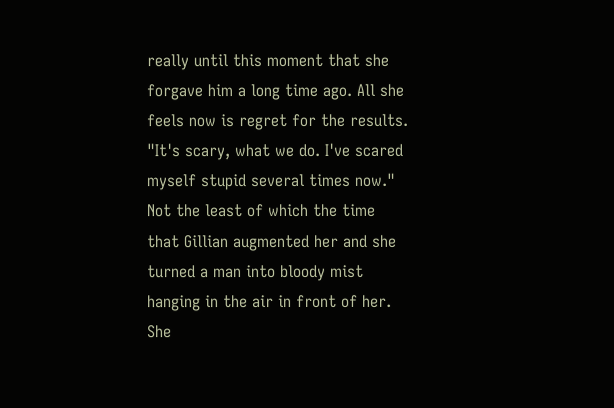really until this moment that she forgave him a long time ago. All she feels now is regret for the results. "It's scary, what we do. I've scared myself stupid several times now." Not the least of which the time that Gillian augmented her and she turned a man into bloody mist hanging in the air in front of her. She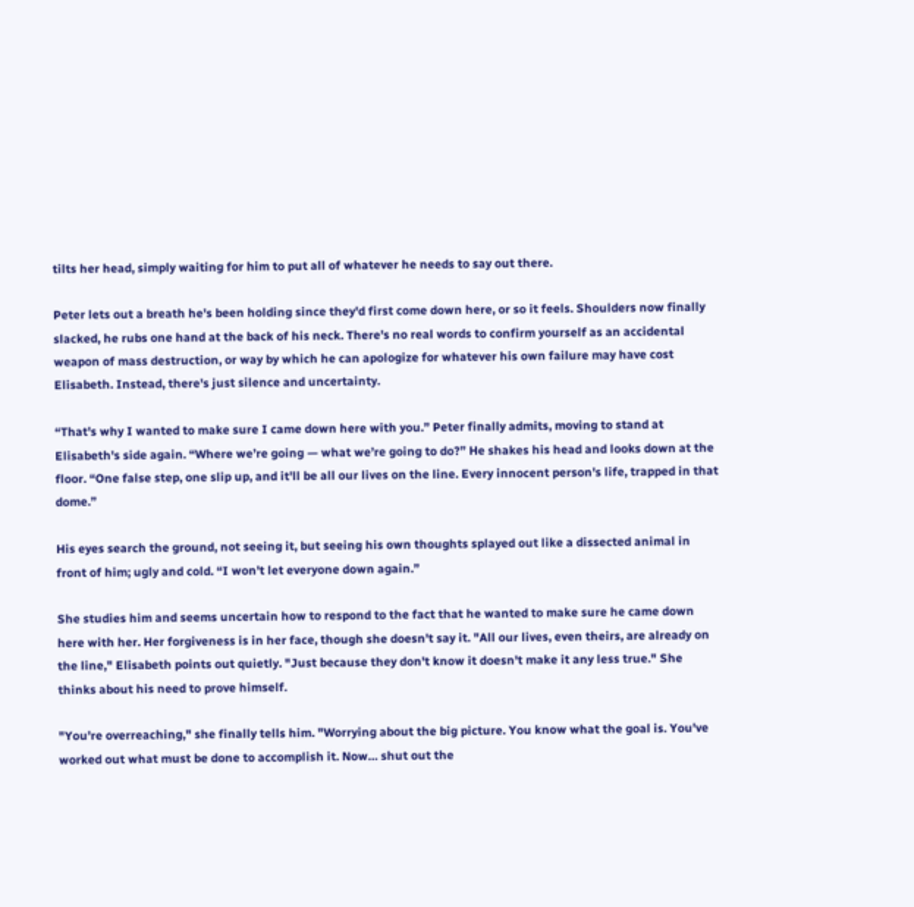tilts her head, simply waiting for him to put all of whatever he needs to say out there.

Peter lets out a breath he's been holding since they'd first come down here, or so it feels. Shoulders now finally slacked, he rubs one hand at the back of his neck. There's no real words to confirm yourself as an accidental weapon of mass destruction, or way by which he can apologize for whatever his own failure may have cost Elisabeth. Instead, there's just silence and uncertainty.

“That's why I wanted to make sure I came down here with you.” Peter finally admits, moving to stand at Elisabeth's side again. “Where we’re going — what we’re going to do?” He shakes his head and looks down at the floor. “One false step, one slip up, and it'll be all our lives on the line. Every innocent person's life, trapped in that dome.”

His eyes search the ground, not seeing it, but seeing his own thoughts splayed out like a dissected animal in front of him; ugly and cold. “I won't let everyone down again.”

She studies him and seems uncertain how to respond to the fact that he wanted to make sure he came down here with her. Her forgiveness is in her face, though she doesn't say it. "All our lives, even theirs, are already on the line," Elisabeth points out quietly. "Just because they don't know it doesn't make it any less true." She thinks about his need to prove himself.

"You're overreaching," she finally tells him. "Worrying about the big picture. You know what the goal is. You've worked out what must be done to accomplish it. Now… shut out the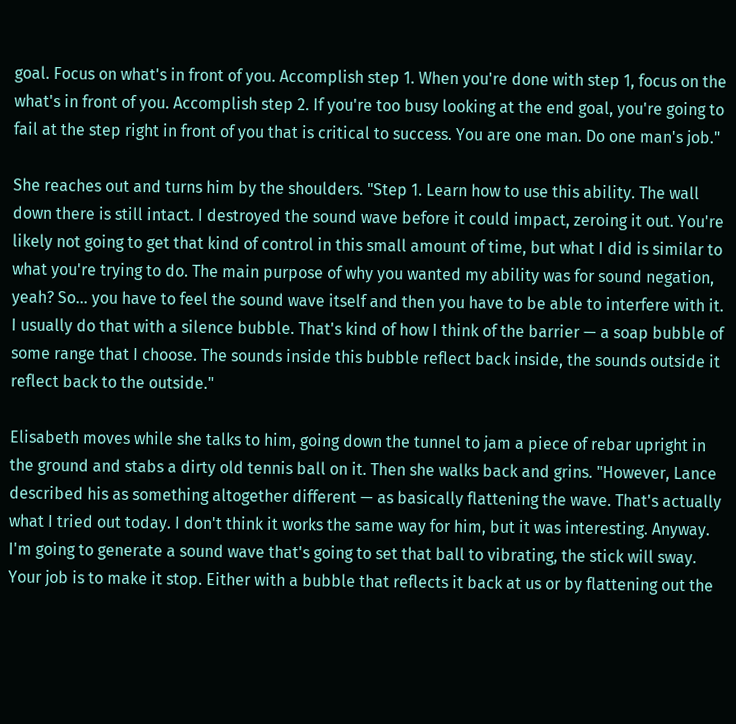goal. Focus on what's in front of you. Accomplish step 1. When you're done with step 1, focus on the what's in front of you. Accomplish step 2. If you're too busy looking at the end goal, you're going to fail at the step right in front of you that is critical to success. You are one man. Do one man's job."

She reaches out and turns him by the shoulders. "Step 1. Learn how to use this ability. The wall down there is still intact. I destroyed the sound wave before it could impact, zeroing it out. You're likely not going to get that kind of control in this small amount of time, but what I did is similar to what you're trying to do. The main purpose of why you wanted my ability was for sound negation, yeah? So… you have to feel the sound wave itself and then you have to be able to interfere with it. I usually do that with a silence bubble. That's kind of how I think of the barrier — a soap bubble of some range that I choose. The sounds inside this bubble reflect back inside, the sounds outside it reflect back to the outside."

Elisabeth moves while she talks to him, going down the tunnel to jam a piece of rebar upright in the ground and stabs a dirty old tennis ball on it. Then she walks back and grins. "However, Lance described his as something altogether different — as basically flattening the wave. That's actually what I tried out today. I don't think it works the same way for him, but it was interesting. Anyway. I'm going to generate a sound wave that's going to set that ball to vibrating, the stick will sway. Your job is to make it stop. Either with a bubble that reflects it back at us or by flattening out the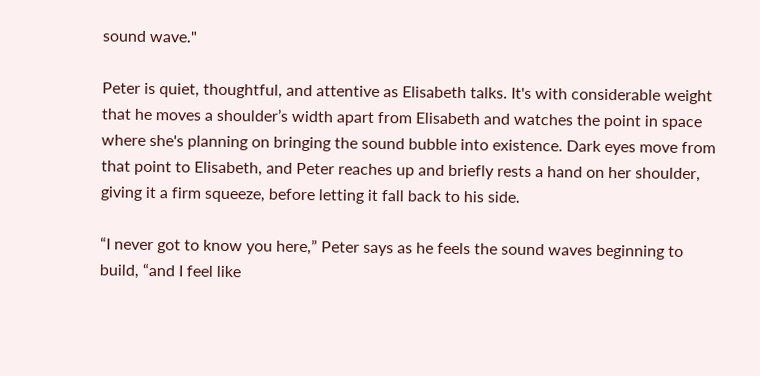sound wave."

Peter is quiet, thoughtful, and attentive as Elisabeth talks. It's with considerable weight that he moves a shoulder’s width apart from Elisabeth and watches the point in space where she's planning on bringing the sound bubble into existence. Dark eyes move from that point to Elisabeth, and Peter reaches up and briefly rests a hand on her shoulder, giving it a firm squeeze, before letting it fall back to his side.

“I never got to know you here,” Peter says as he feels the sound waves beginning to build, “and I feel like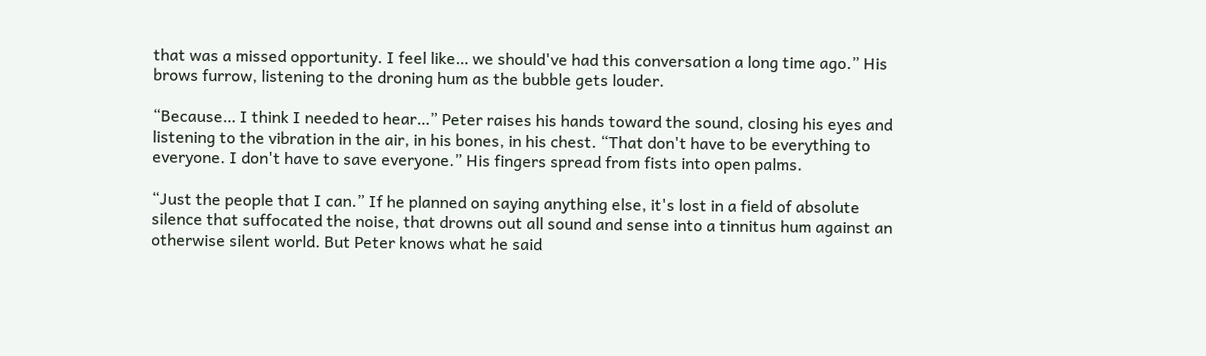that was a missed opportunity. I feel like… we should've had this conversation a long time ago.” His brows furrow, listening to the droning hum as the bubble gets louder.

“Because… I think I needed to hear…” Peter raises his hands toward the sound, closing his eyes and listening to the vibration in the air, in his bones, in his chest. “That don't have to be everything to everyone. I don't have to save everyone.” His fingers spread from fists into open palms.

“Just the people that I can.” If he planned on saying anything else, it's lost in a field of absolute silence that suffocated the noise, that drowns out all sound and sense into a tinnitus hum against an otherwise silent world. But Peter knows what he said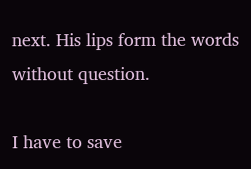next. His lips form the words without question.

I have to save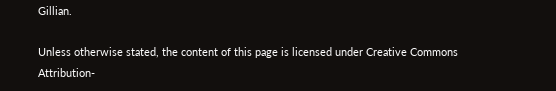Gillian.

Unless otherwise stated, the content of this page is licensed under Creative Commons Attribution-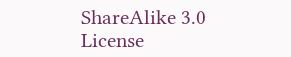ShareAlike 3.0 License